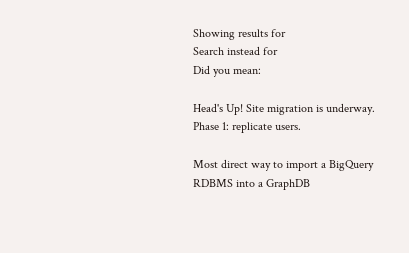Showing results for
Search instead for
Did you mean:

Head's Up! Site migration is underway. Phase 1: replicate users.

Most direct way to import a BigQuery RDBMS into a GraphDB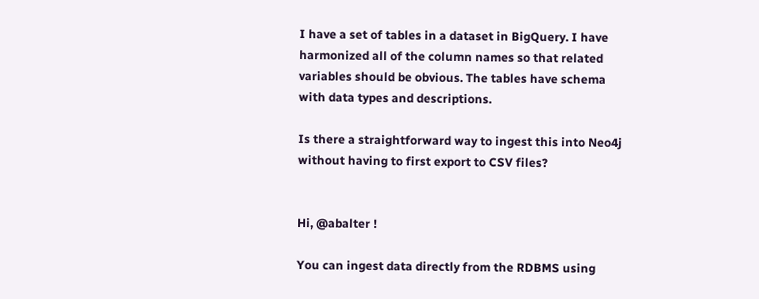I have a set of tables in a dataset in BigQuery. I have harmonized all of the column names so that related variables should be obvious. The tables have schema with data types and descriptions.

Is there a straightforward way to ingest this into Neo4j without having to first export to CSV files?


Hi, @abalter !

You can ingest data directly from the RDBMS using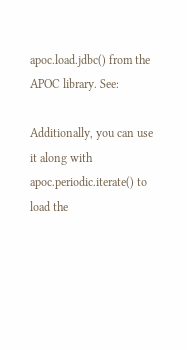apoc.load.jdbc() from the APOC library. See:

Additionally, you can use it along with apoc.periodic.iterate() to load the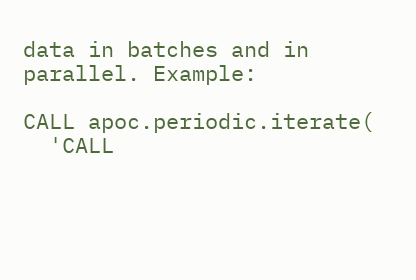data in batches and in parallel. Example:

CALL apoc.periodic.iterate(
  'CALL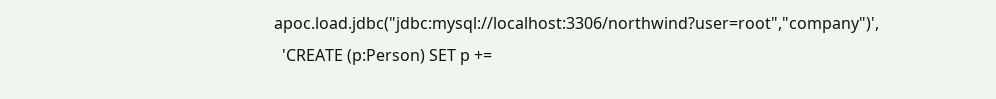apoc.load.jdbc("jdbc:mysql://localhost:3306/northwind?user=root","company")',
  'CREATE (p:Person) SET p +=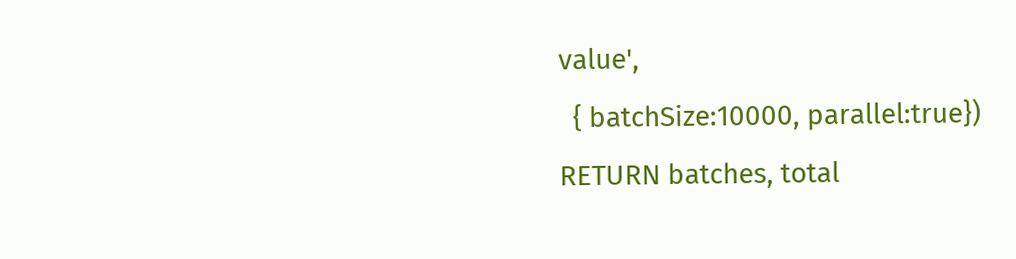value',
  { batchSize:10000, parallel:true})
RETURN batches, total